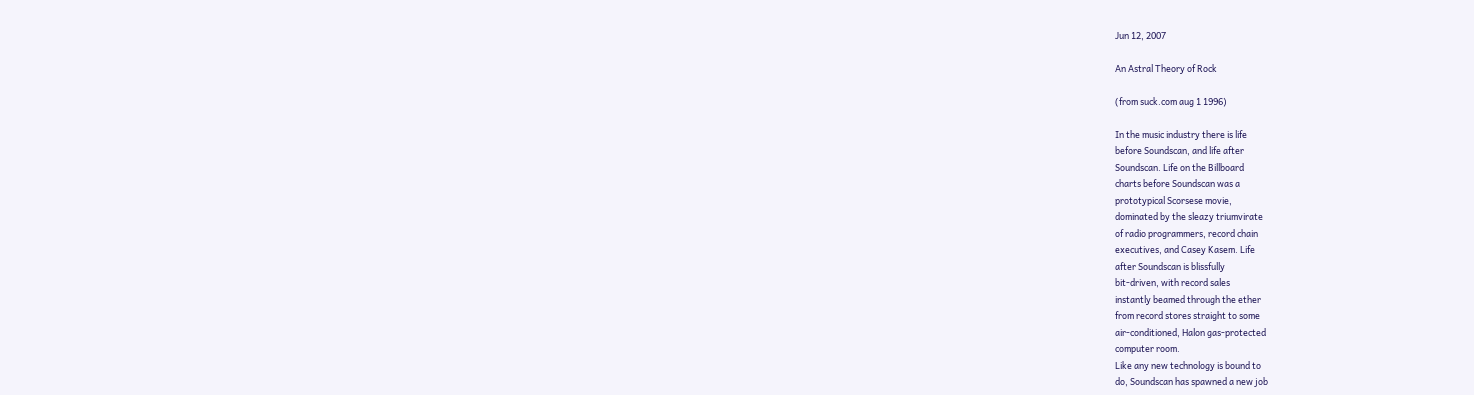Jun 12, 2007

An Astral Theory of Rock

(from suck.com aug 1 1996)

In the music industry there is life
before Soundscan, and life after
Soundscan. Life on the Billboard
charts before Soundscan was a
prototypical Scorsese movie,
dominated by the sleazy triumvirate
of radio programmers, record chain
executives, and Casey Kasem. Life
after Soundscan is blissfully
bit-driven, with record sales
instantly beamed through the ether
from record stores straight to some
air-conditioned, Halon gas-protected
computer room.
Like any new technology is bound to
do, Soundscan has spawned a new job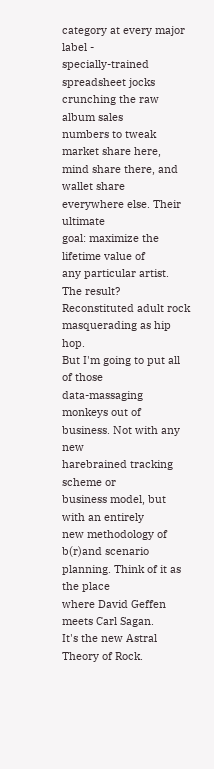category at every major label -
specially-trained spreadsheet jocks
crunching the raw album sales
numbers to tweak market share here,
mind share there, and wallet share
everywhere else. Their ultimate
goal: maximize the lifetime value of
any particular artist.
The result? Reconstituted adult rock
masquerading as hip hop.
But I'm going to put all of those
data-massaging monkeys out of
business. Not with any new
harebrained tracking scheme or
business model, but with an entirely
new methodology of b(r)and scenario
planning. Think of it as the place
where David Geffen meets Carl Sagan.
It's the new Astral Theory of Rock.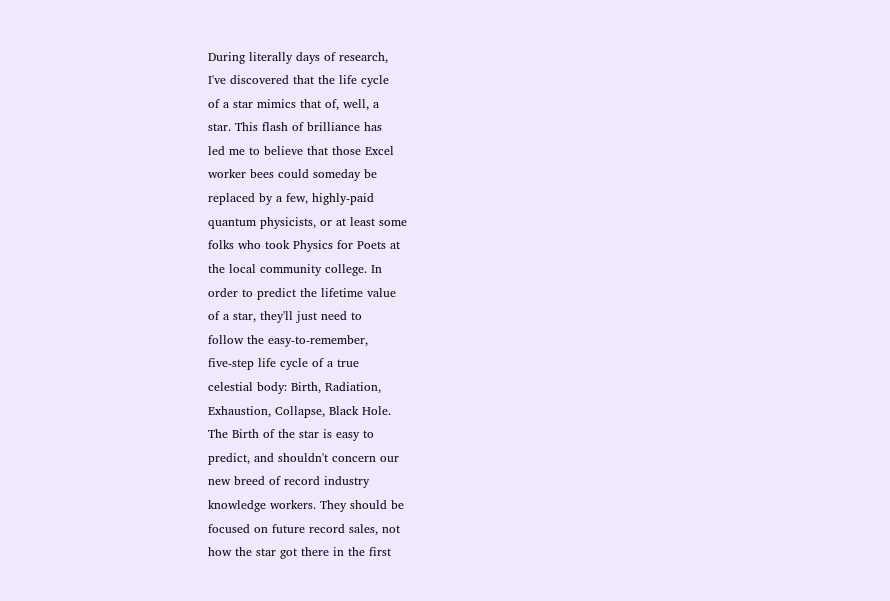During literally days of research,
I've discovered that the life cycle
of a star mimics that of, well, a
star. This flash of brilliance has
led me to believe that those Excel
worker bees could someday be
replaced by a few, highly-paid
quantum physicists, or at least some
folks who took Physics for Poets at
the local community college. In
order to predict the lifetime value
of a star, they'll just need to
follow the easy-to-remember,
five-step life cycle of a true
celestial body: Birth, Radiation,
Exhaustion, Collapse, Black Hole.
The Birth of the star is easy to
predict, and shouldn't concern our
new breed of record industry
knowledge workers. They should be
focused on future record sales, not
how the star got there in the first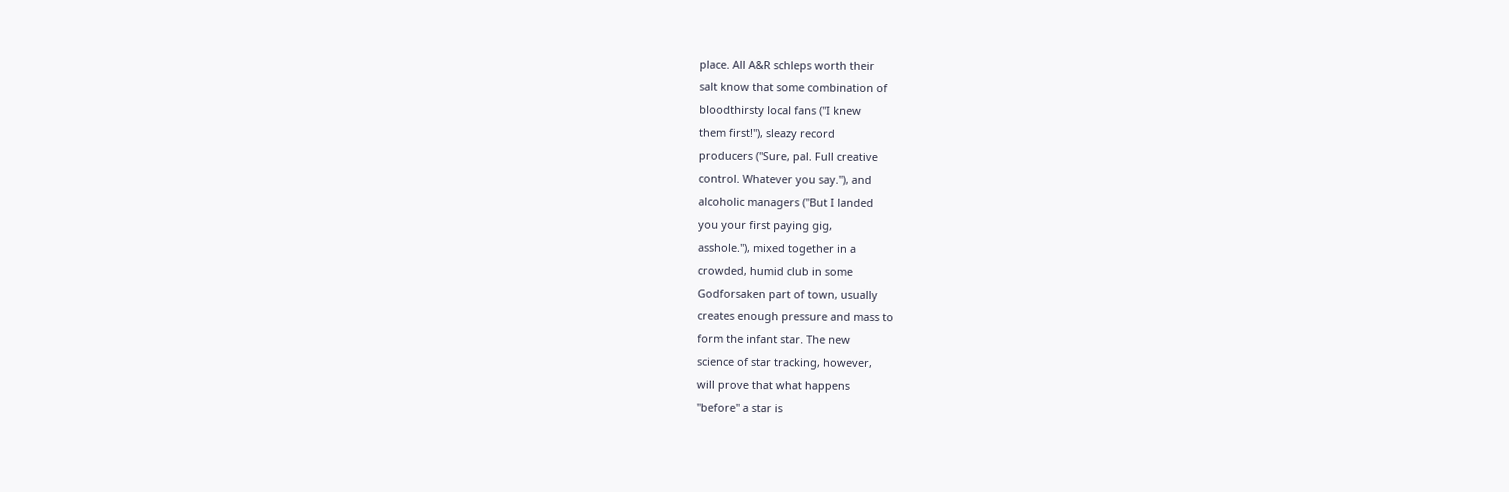place. All A&R schleps worth their
salt know that some combination of
bloodthirsty local fans ("I knew
them first!"), sleazy record
producers ("Sure, pal. Full creative
control. Whatever you say."), and
alcoholic managers ("But I landed
you your first paying gig,
asshole."), mixed together in a
crowded, humid club in some
Godforsaken part of town, usually
creates enough pressure and mass to
form the infant star. The new
science of star tracking, however,
will prove that what happens
"before" a star is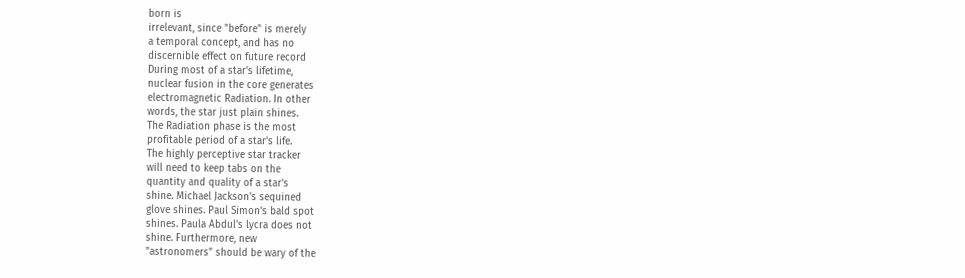born is
irrelevant, since "before" is merely
a temporal concept, and has no
discernible effect on future record
During most of a star's lifetime,
nuclear fusion in the core generates
electromagnetic Radiation. In other
words, the star just plain shines.
The Radiation phase is the most
profitable period of a star's life.
The highly perceptive star tracker
will need to keep tabs on the
quantity and quality of a star's
shine. Michael Jackson's sequined
glove shines. Paul Simon's bald spot
shines. Paula Abdul's lycra does not
shine. Furthermore, new
"astronomers" should be wary of the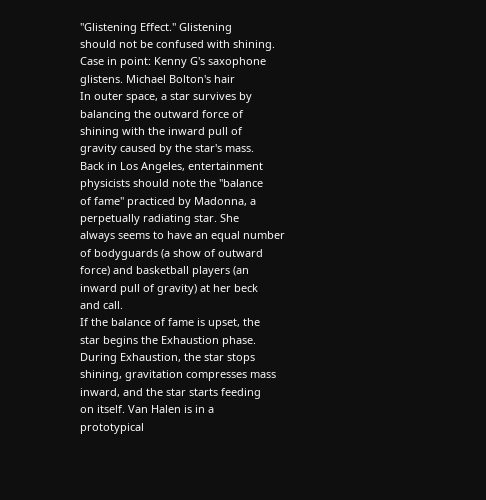"Glistening Effect." Glistening
should not be confused with shining.
Case in point: Kenny G's saxophone
glistens. Michael Bolton's hair
In outer space, a star survives by
balancing the outward force of
shining with the inward pull of
gravity caused by the star's mass.
Back in Los Angeles, entertainment
physicists should note the "balance
of fame" practiced by Madonna, a
perpetually radiating star. She
always seems to have an equal number
of bodyguards (a show of outward
force) and basketball players (an
inward pull of gravity) at her beck
and call.
If the balance of fame is upset, the
star begins the Exhaustion phase.
During Exhaustion, the star stops
shining, gravitation compresses mass
inward, and the star starts feeding
on itself. Van Halen is in a
prototypical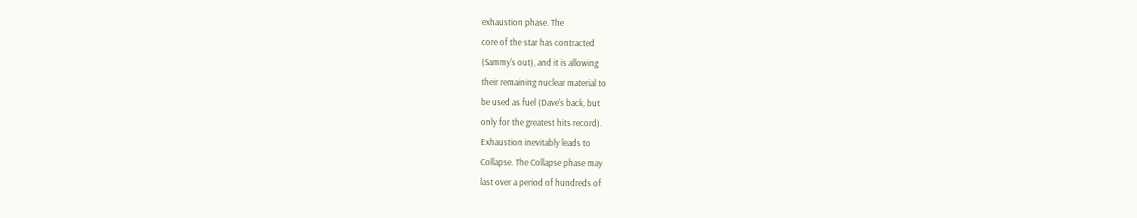exhaustion phase. The
core of the star has contracted
(Sammy's out), and it is allowing
their remaining nuclear material to
be used as fuel (Dave's back, but
only for the greatest hits record).
Exhaustion inevitably leads to
Collapse. The Collapse phase may
last over a period of hundreds of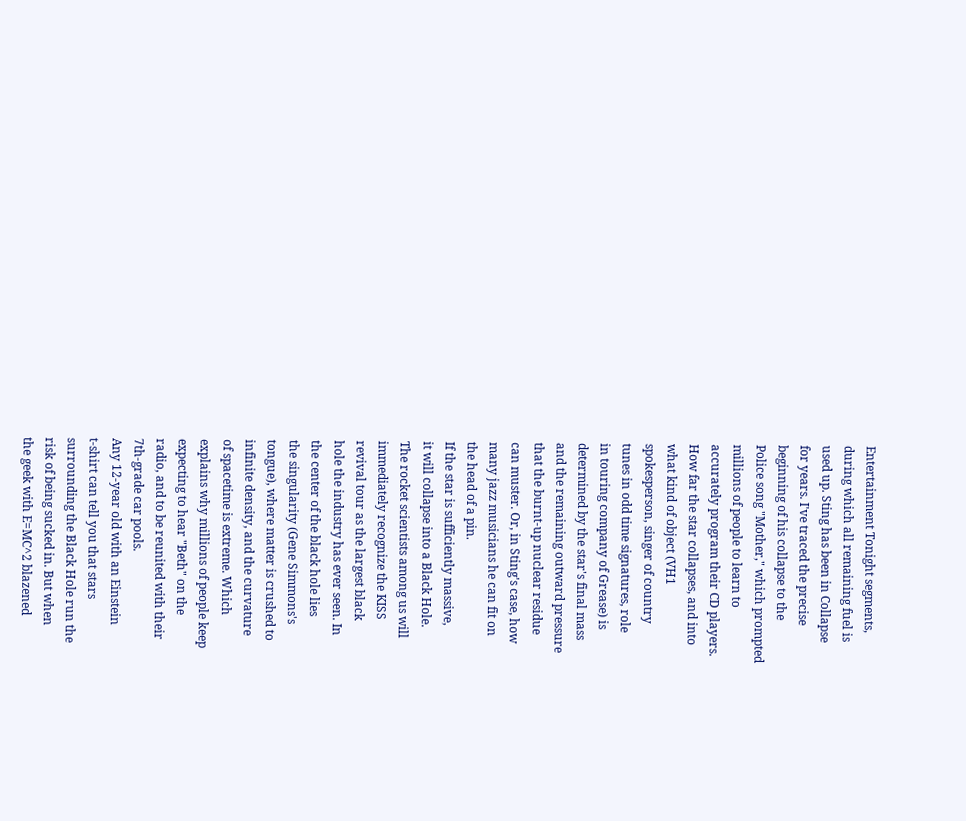Entertainment Tonight segments,
during which all remaining fuel is
used up. Sting has been in Collapse
for years. I've traced the precise
beginning of his collapse to the
Police song "Mother," which prompted
millions of people to learn to
accurately program their CD players.
How far the star collapses, and into
what kind of object (VH1
spokesperson, singer of country
tunes in odd time signatures, role
in touring company of Grease) is
determined by the star's final mass
and the remaining outward pressure
that the burnt-up nuclear residue
can muster. Or, in Sting's case, how
many jazz musicians he can fit on
the head of a pin.
If the star is sufficiently massive,
it will collapse into a Black Hole.
The rocket scientists among us will
immediately recognize the KISS
revival tour as the largest black
hole the industry has ever seen. In
the center of the black hole lies
the singularity (Gene Simmons's
tongue), where matter is crushed to
infinite density, and the curvature
of spacetime is extreme. Which
explains why millions of people keep
expecting to hear "Beth" on the
radio, and to be reunited with their
7th-grade car pools.
Any 12-year old with an Einstein
t-shirt can tell you that stars
surrounding the Black Hole run the
risk of being sucked in. But when
the geek with E=MC^2 blazened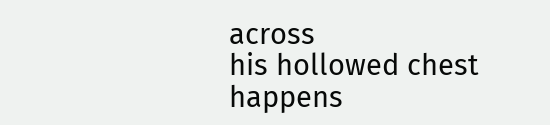across
his hollowed chest happens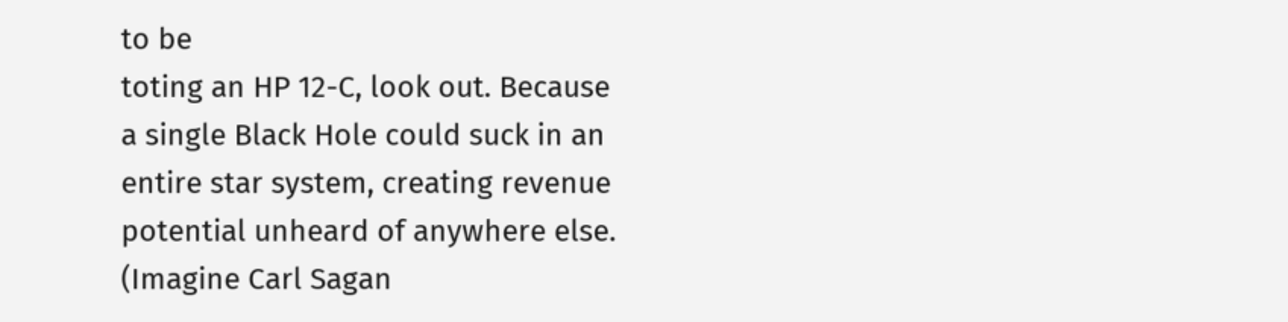to be
toting an HP 12-C, look out. Because
a single Black Hole could suck in an
entire star system, creating revenue
potential unheard of anywhere else.
(Imagine Carl Sagan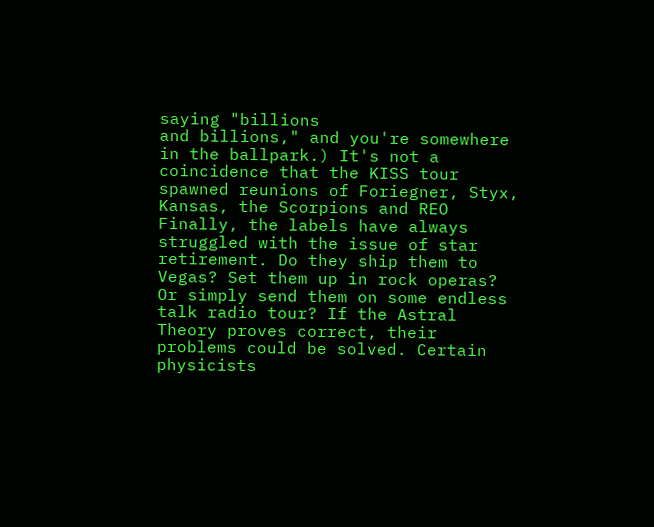saying "billions
and billions," and you're somewhere
in the ballpark.) It's not a
coincidence that the KISS tour
spawned reunions of Foriegner, Styx,
Kansas, the Scorpions and REO
Finally, the labels have always
struggled with the issue of star
retirement. Do they ship them to
Vegas? Set them up in rock operas?
Or simply send them on some endless
talk radio tour? If the Astral
Theory proves correct, their
problems could be solved. Certain
physicists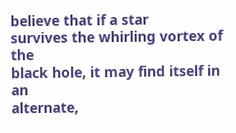believe that if a star
survives the whirling vortex of the
black hole, it may find itself in an
alternate,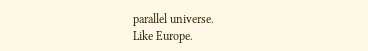parallel universe.
Like Europe.